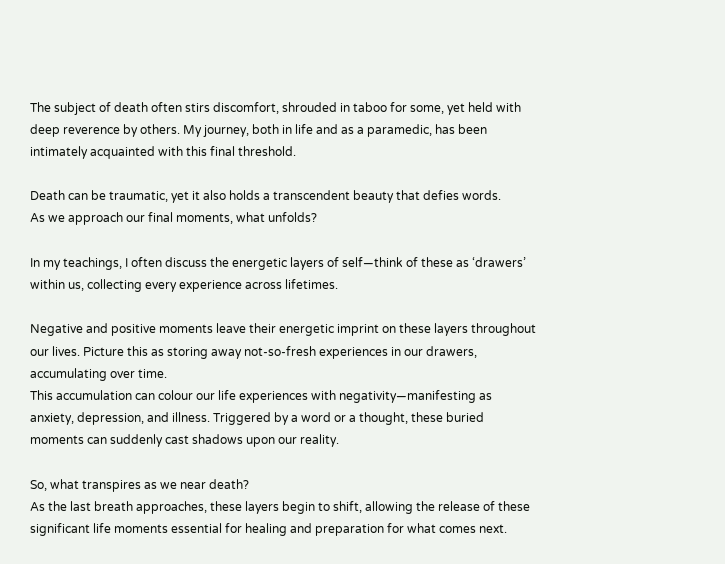The subject of death often stirs discomfort, shrouded in taboo for some, yet held with deep reverence by others. My journey, both in life and as a paramedic, has been intimately acquainted with this final threshold.

Death can be traumatic, yet it also holds a transcendent beauty that defies words.
As we approach our final moments, what unfolds?

In my teachings, I often discuss the energetic layers of self—think of these as ‘drawers’ within us, collecting every experience across lifetimes.

Negative and positive moments leave their energetic imprint on these layers throughout our lives. Picture this as storing away not-so-fresh experiences in our drawers, accumulating over time.
This accumulation can colour our life experiences with negativity—manifesting as anxiety, depression, and illness. Triggered by a word or a thought, these buried moments can suddenly cast shadows upon our reality.

So, what transpires as we near death?
As the last breath approaches, these layers begin to shift, allowing the release of these significant life moments essential for healing and preparation for what comes next.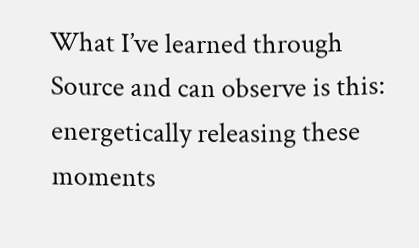What I’ve learned through Source and can observe is this: energetically releasing these moments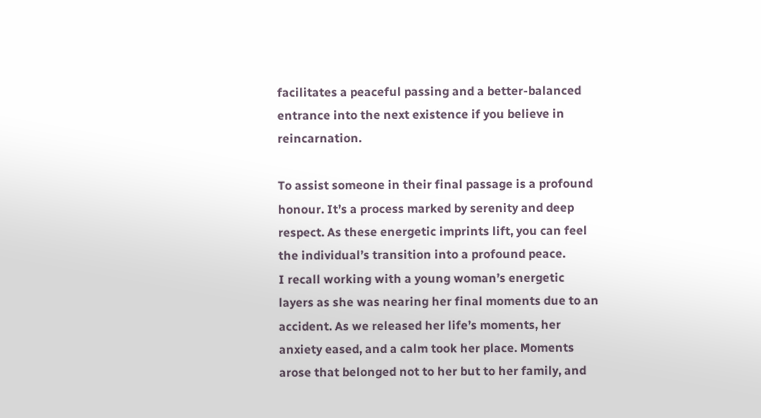facilitates a peaceful passing and a better-balanced entrance into the next existence if you believe in reincarnation.

To assist someone in their final passage is a profound honour. It’s a process marked by serenity and deep respect. As these energetic imprints lift, you can feel the individual’s transition into a profound peace.
I recall working with a young woman’s energetic layers as she was nearing her final moments due to an accident. As we released her life’s moments, her anxiety eased, and a calm took her place. Moments arose that belonged not to her but to her family, and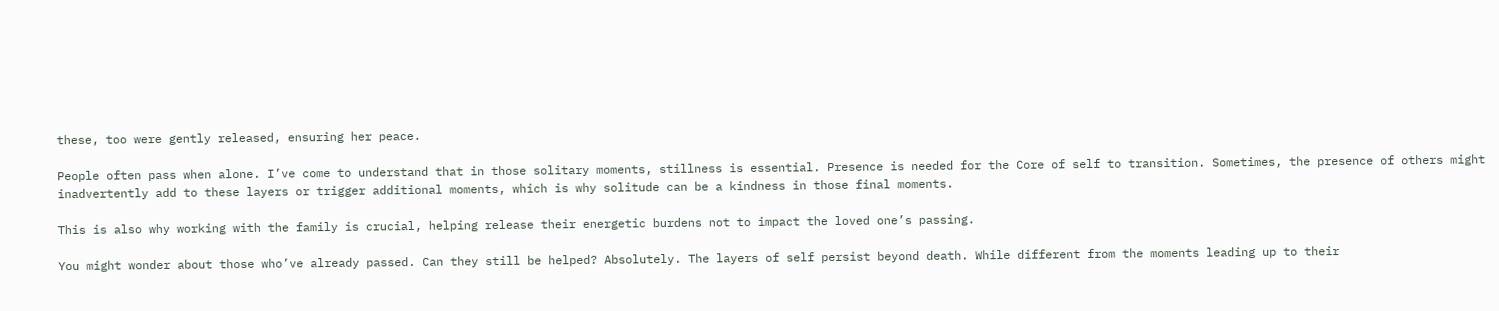these, too were gently released, ensuring her peace.

People often pass when alone. I’ve come to understand that in those solitary moments, stillness is essential. Presence is needed for the Core of self to transition. Sometimes, the presence of others might inadvertently add to these layers or trigger additional moments, which is why solitude can be a kindness in those final moments.

This is also why working with the family is crucial, helping release their energetic burdens not to impact the loved one’s passing.

You might wonder about those who’ve already passed. Can they still be helped? Absolutely. The layers of self persist beyond death. While different from the moments leading up to their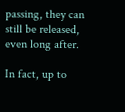passing, they can still be released, even long after.

In fact, up to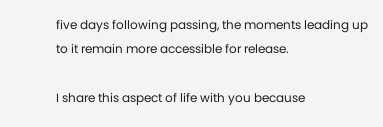five days following passing, the moments leading up to it remain more accessible for release.

I share this aspect of life with you because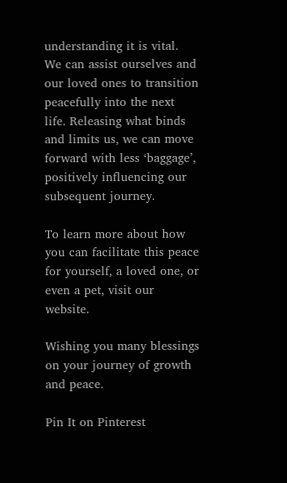understanding it is vital. We can assist ourselves and our loved ones to transition peacefully into the next life. Releasing what binds and limits us, we can move forward with less ‘baggage’, positively influencing our subsequent journey.

To learn more about how you can facilitate this peace for yourself, a loved one, or even a pet, visit our website.

Wishing you many blessings on your journey of growth and peace.

Pin It on Pinterest